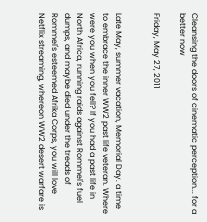Cleansing the doors of cinematic perception... for a better now

Friday, May 27, 2011


Late May, summer vacation, Memorial Day. a time to embrace the inner WW2 past life veteran. Where were you when you fell? If you had a past life in North Africa, running raids against Rommel's fuel dumps, and maybe died under the treads of Rommel's esteemed Afrika Corps, you will love Netflix streaming, whereon WW2 desert warfare is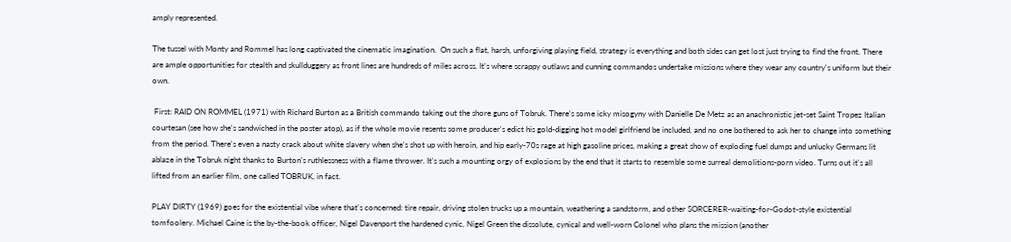amply represented.

The tussel with Monty and Rommel has long captivated the cinematic imagination.  On such a flat, harsh, unforgiving playing field, strategy is everything and both sides can get lost just trying to find the front. There are ample opportunities for stealth and skullduggery as front lines are hundreds of miles across. It's where scrappy outlaws and cunning commandos undertake missions where they wear any country's uniform but their own.

 First: RAID ON ROMMEL (1971) with Richard Burton as a British commando taking out the shore guns of Tobruk. There's some icky misogyny with Danielle De Metz as an anachronistic jet-set Saint Tropez Italian courtesan (see how she's sandwiched in the poster atop), as if the whole movie resents some producer's edict his gold-digging hot model girlfriend be included, and no one bothered to ask her to change into something from the period. There's even a nasty crack about white slavery when she's shot up with heroin, and hip early-70s rage at high gasoline prices, making a great show of exploding fuel dumps and unlucky Germans lit ablaze in the Tobruk night thanks to Burton's ruthlessness with a flame thrower. It's such a mounting orgy of explosions by the end that it starts to resemble some surreal demolitions-porn video. Turns out it's all lifted from an earlier film, one called TOBRUK, in fact.

PLAY DIRTY (1969) goes for the existential vibe where that's concerned: tire repair, driving stolen trucks up a mountain, weathering a sandstorm, and other SORCERER-waiting-for-Godot-style existential tomfoolery. Michael Caine is the by-the-book officer, Nigel Davenport the hardened cynic, Nigel Green the dissolute, cynical and well-worn Colonel who plans the mission (another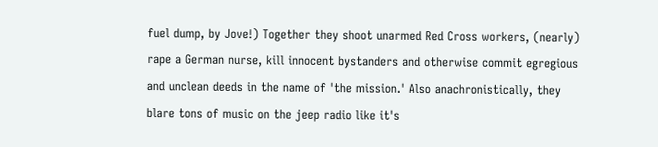fuel dump, by Jove!) Together they shoot unarmed Red Cross workers, (nearly) rape a German nurse, kill innocent bystanders and otherwise commit egregious and unclean deeds in the name of 'the mission.' Also anachronistically, they blare tons of music on the jeep radio like it's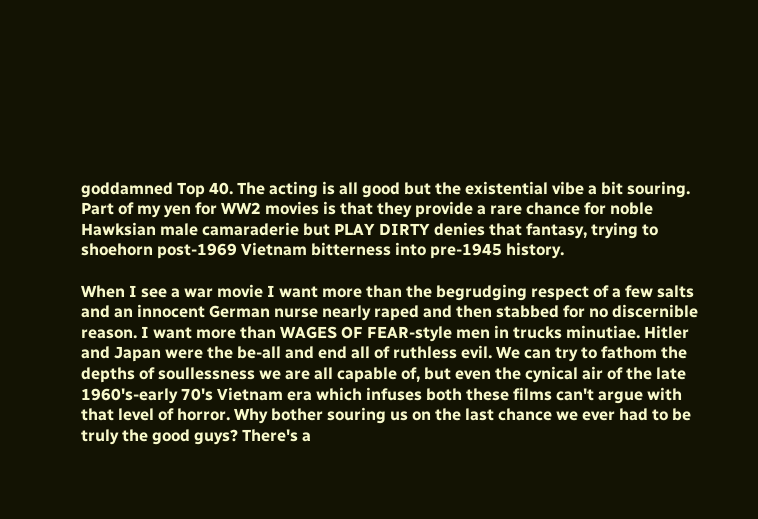goddamned Top 40. The acting is all good but the existential vibe a bit souring. Part of my yen for WW2 movies is that they provide a rare chance for noble Hawksian male camaraderie but PLAY DIRTY denies that fantasy, trying to shoehorn post-1969 Vietnam bitterness into pre-1945 history.

When I see a war movie I want more than the begrudging respect of a few salts and an innocent German nurse nearly raped and then stabbed for no discernible reason. I want more than WAGES OF FEAR-style men in trucks minutiae. Hitler and Japan were the be-all and end all of ruthless evil. We can try to fathom the depths of soullessness we are all capable of, but even the cynical air of the late 1960's-early 70's Vietnam era which infuses both these films can't argue with that level of horror. Why bother souring us on the last chance we ever had to be truly the good guys? There's a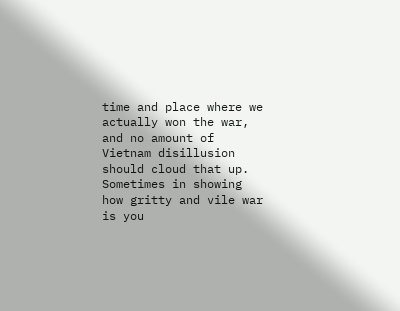time and place where we actually won the war, and no amount of Vietnam disillusion should cloud that up. Sometimes in showing how gritty and vile war is you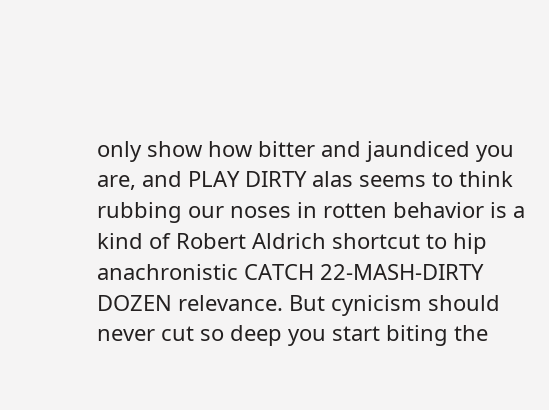only show how bitter and jaundiced you are, and PLAY DIRTY alas seems to think rubbing our noses in rotten behavior is a kind of Robert Aldrich shortcut to hip anachronistic CATCH 22-MASH-DIRTY DOZEN relevance. But cynicism should never cut so deep you start biting the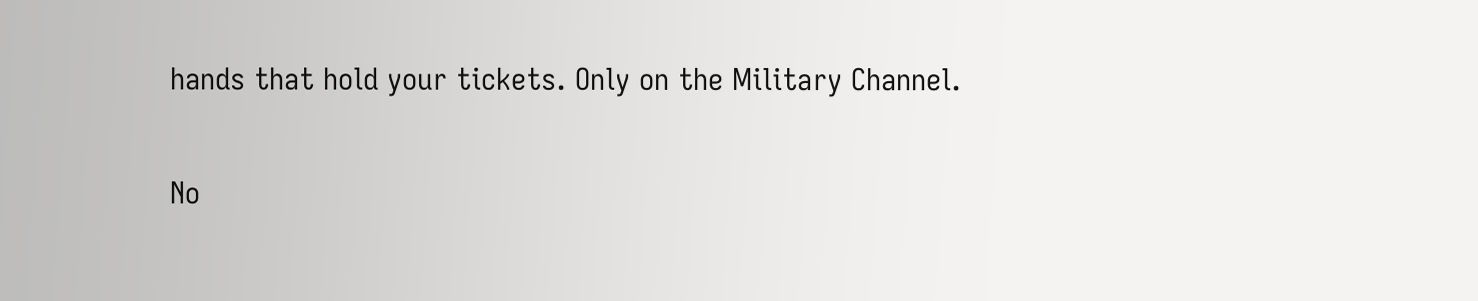hands that hold your tickets. Only on the Military Channel.

No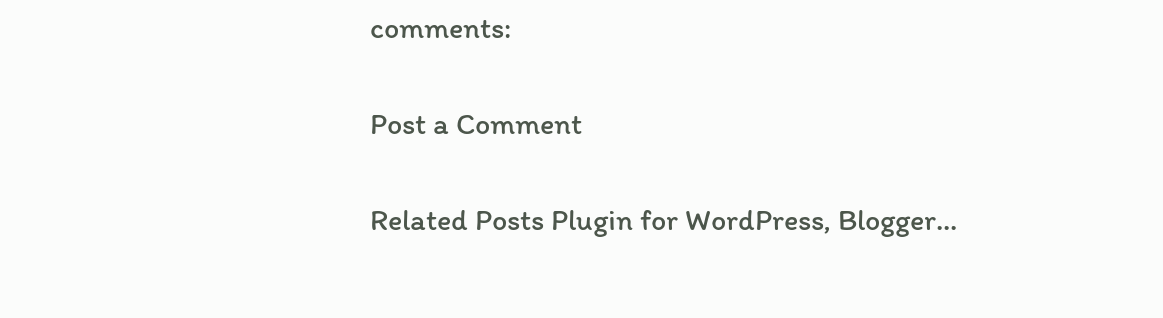comments:

Post a Comment

Related Posts Plugin for WordPress, Blogger...